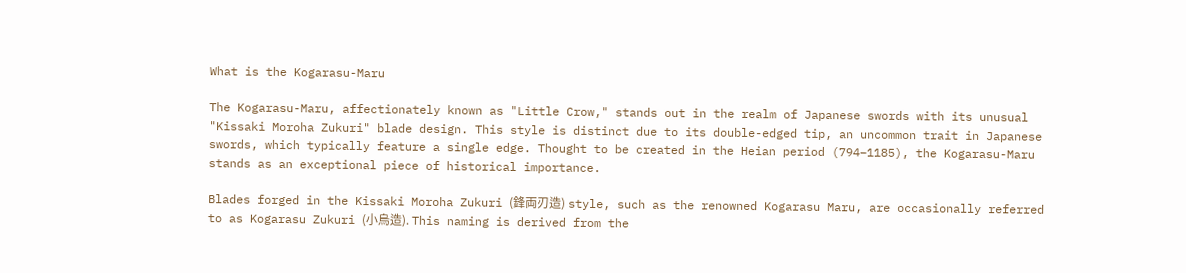What is the Kogarasu-Maru

The Kogarasu-Maru, affectionately known as "Little Crow," stands out in the realm of Japanese swords with its unusual "Kissaki Moroha Zukuri" blade design. This style is distinct due to its double-edged tip, an uncommon trait in Japanese swords, which typically feature a single edge. Thought to be created in the Heian period (794–1185), the Kogarasu-Maru stands as an exceptional piece of historical importance.

Blades forged in the Kissaki Moroha Zukuri (鋒両刃造) style, such as the renowned Kogarasu Maru, are occasionally referred to as Kogarasu Zukuri (小烏造). This naming is derived from the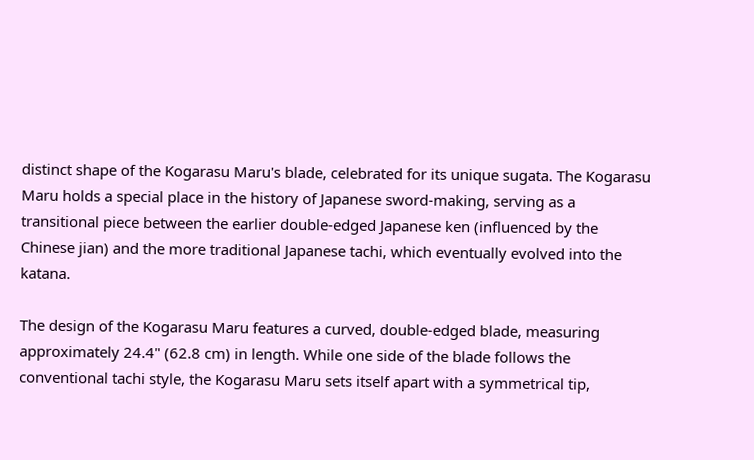distinct shape of the Kogarasu Maru's blade, celebrated for its unique sugata. The Kogarasu Maru holds a special place in the history of Japanese sword-making, serving as a transitional piece between the earlier double-edged Japanese ken (influenced by the Chinese jian) and the more traditional Japanese tachi, which eventually evolved into the katana.

The design of the Kogarasu Maru features a curved, double-edged blade, measuring approximately 24.4" (62.8 cm) in length. While one side of the blade follows the conventional tachi style, the Kogarasu Maru sets itself apart with a symmetrical tip,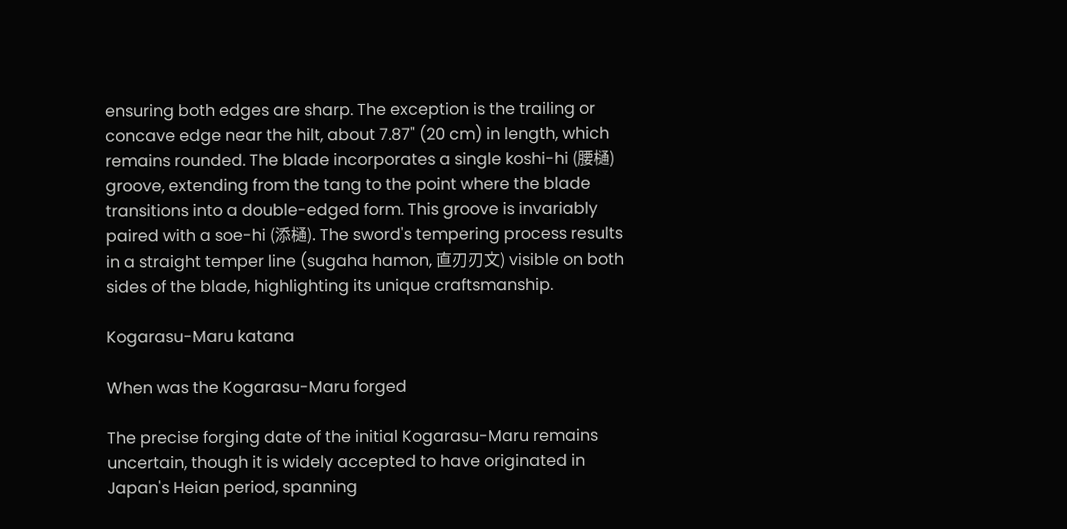ensuring both edges are sharp. The exception is the trailing or concave edge near the hilt, about 7.87" (20 cm) in length, which remains rounded. The blade incorporates a single koshi-hi (腰樋) groove, extending from the tang to the point where the blade transitions into a double-edged form. This groove is invariably paired with a soe-hi (添樋). The sword's tempering process results in a straight temper line (sugaha hamon, 直刃刃文) visible on both sides of the blade, highlighting its unique craftsmanship.

Kogarasu-Maru katana

When was the Kogarasu-Maru forged

The precise forging date of the initial Kogarasu-Maru remains uncertain, though it is widely accepted to have originated in Japan's Heian period, spanning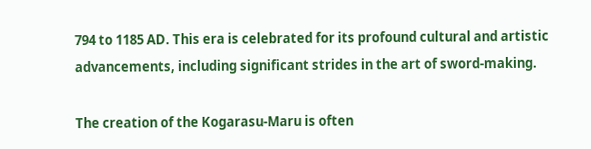794 to 1185 AD. This era is celebrated for its profound cultural and artistic advancements, including significant strides in the art of sword-making.

The creation of the Kogarasu-Maru is often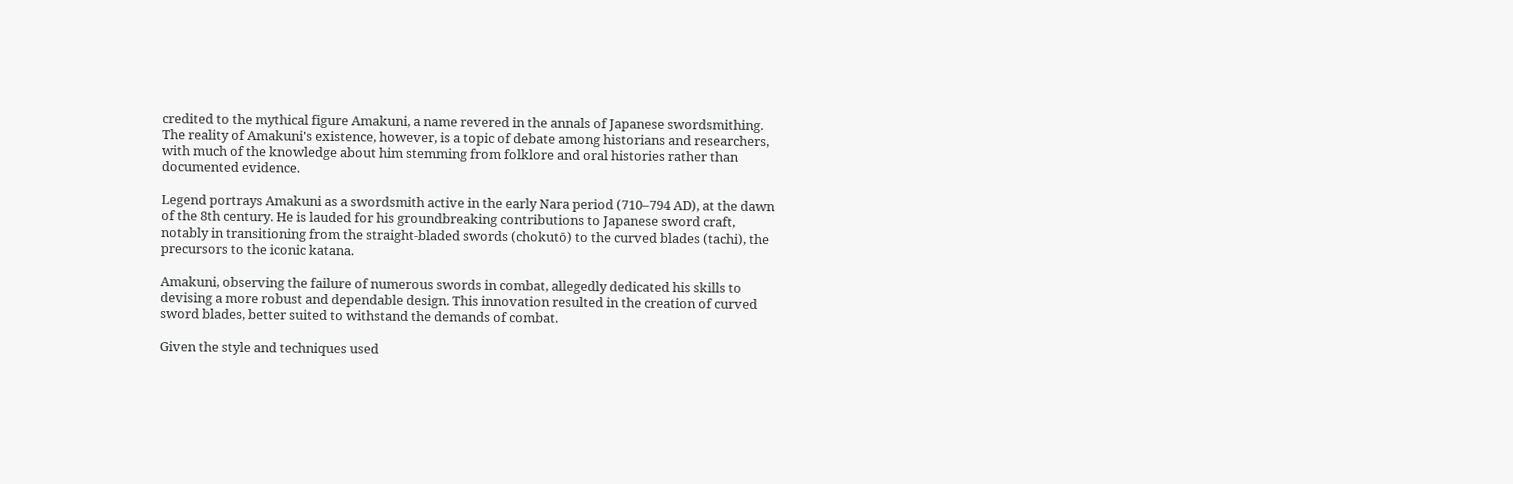credited to the mythical figure Amakuni, a name revered in the annals of Japanese swordsmithing. The reality of Amakuni's existence, however, is a topic of debate among historians and researchers, with much of the knowledge about him stemming from folklore and oral histories rather than documented evidence.

Legend portrays Amakuni as a swordsmith active in the early Nara period (710–794 AD), at the dawn of the 8th century. He is lauded for his groundbreaking contributions to Japanese sword craft, notably in transitioning from the straight-bladed swords (chokutō) to the curved blades (tachi), the precursors to the iconic katana.

Amakuni, observing the failure of numerous swords in combat, allegedly dedicated his skills to devising a more robust and dependable design. This innovation resulted in the creation of curved sword blades, better suited to withstand the demands of combat.

Given the style and techniques used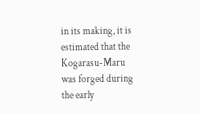in its making, it is estimated that the Kogarasu-Maru was forged during the early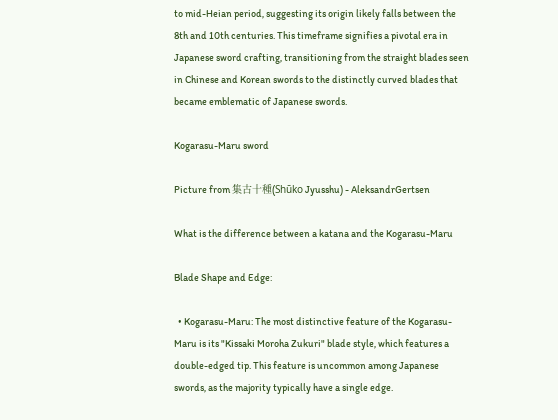to mid-Heian period, suggesting its origin likely falls between the 8th and 10th centuries. This timeframe signifies a pivotal era in Japanese sword crafting, transitioning from the straight blades seen in Chinese and Korean swords to the distinctly curved blades that became emblematic of Japanese swords.

Kogarasu-Maru sword

Picture from 集古十種(Shūko Jyusshu) - AleksandrGertsen

What is the difference between a katana and the Kogarasu-Maru

Blade Shape and Edge:

  • Kogarasu-Maru: The most distinctive feature of the Kogarasu-Maru is its "Kissaki Moroha Zukuri" blade style, which features a double-edged tip. This feature is uncommon among Japanese swords, as the majority typically have a single edge.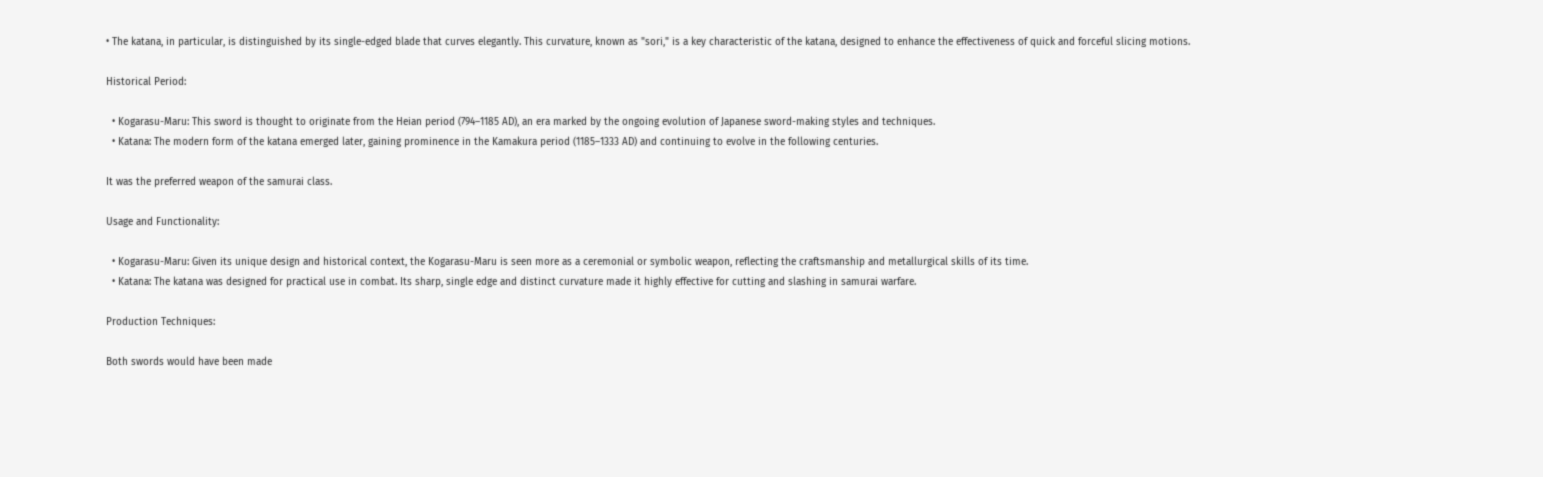• The katana, in particular, is distinguished by its single-edged blade that curves elegantly. This curvature, known as "sori," is a key characteristic of the katana, designed to enhance the effectiveness of quick and forceful slicing motions.

Historical Period:

  • Kogarasu-Maru: This sword is thought to originate from the Heian period (794–1185 AD), an era marked by the ongoing evolution of Japanese sword-making styles and techniques.
  • Katana: The modern form of the katana emerged later, gaining prominence in the Kamakura period (1185–1333 AD) and continuing to evolve in the following centuries.

It was the preferred weapon of the samurai class.

Usage and Functionality:

  • Kogarasu-Maru: Given its unique design and historical context, the Kogarasu-Maru is seen more as a ceremonial or symbolic weapon, reflecting the craftsmanship and metallurgical skills of its time.
  • Katana: The katana was designed for practical use in combat. Its sharp, single edge and distinct curvature made it highly effective for cutting and slashing in samurai warfare.

Production Techniques:

Both swords would have been made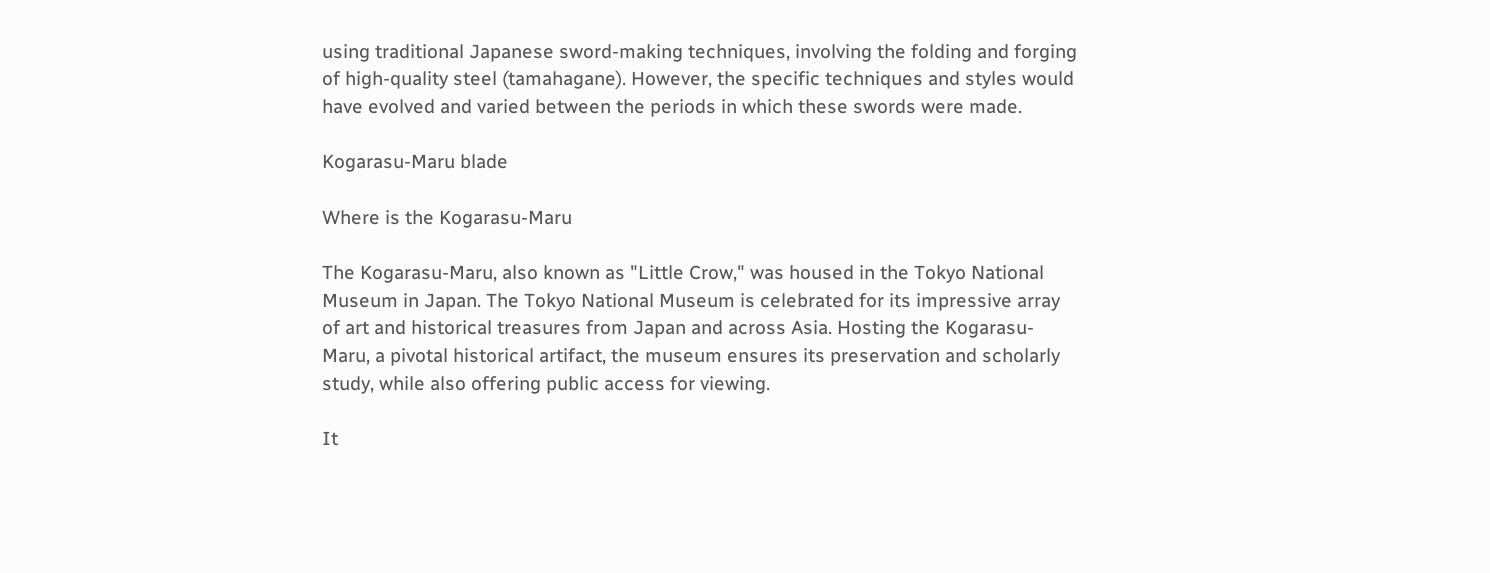using traditional Japanese sword-making techniques, involving the folding and forging of high-quality steel (tamahagane). However, the specific techniques and styles would have evolved and varied between the periods in which these swords were made.

Kogarasu-Maru blade

Where is the Kogarasu-Maru

The Kogarasu-Maru, also known as "Little Crow," was housed in the Tokyo National Museum in Japan. The Tokyo National Museum is celebrated for its impressive array of art and historical treasures from Japan and across Asia. Hosting the Kogarasu-Maru, a pivotal historical artifact, the museum ensures its preservation and scholarly study, while also offering public access for viewing.

It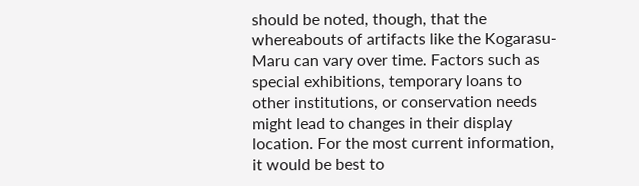should be noted, though, that the whereabouts of artifacts like the Kogarasu-Maru can vary over time. Factors such as special exhibitions, temporary loans to other institutions, or conservation needs might lead to changes in their display location. For the most current information, it would be best to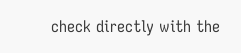check directly with the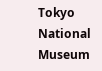Tokyo National Museum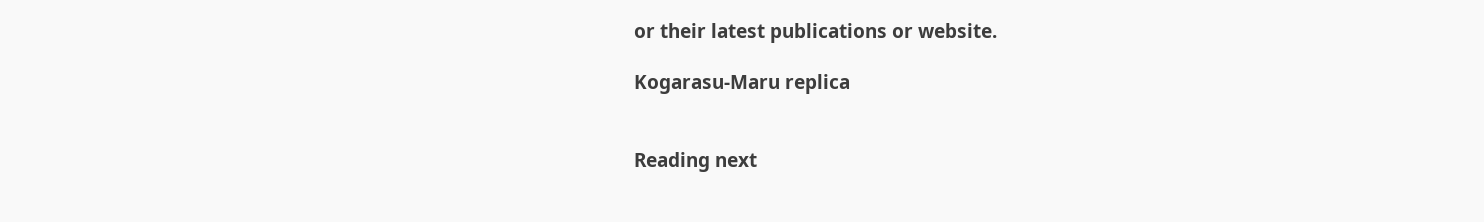or their latest publications or website.

Kogarasu-Maru replica


Reading next